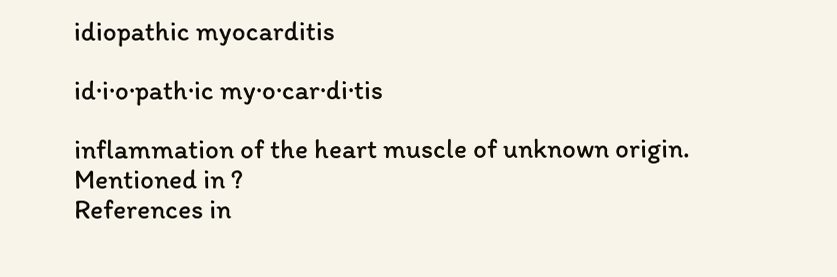idiopathic myocarditis

id·i·o·path·ic my·o·car·di·tis

inflammation of the heart muscle of unknown origin.
Mentioned in ?
References in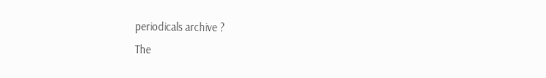periodicals archive ?
The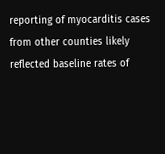reporting of myocarditis cases from other counties likely reflected baseline rates of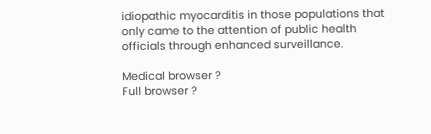idiopathic myocarditis in those populations that only came to the attention of public health officials through enhanced surveillance.

Medical browser ?
Full browser ?